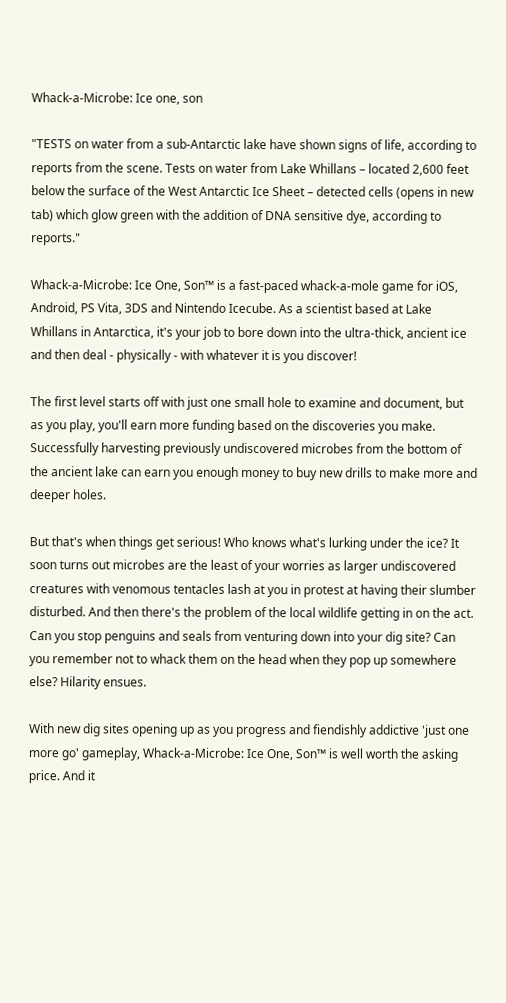Whack-a-Microbe: Ice one, son

"TESTS on water from a sub-Antarctic lake have shown signs of life, according to reports from the scene. Tests on water from Lake Whillans – located 2,600 feet below the surface of the West Antarctic Ice Sheet – detected cells (opens in new tab) which glow green with the addition of DNA sensitive dye, according to reports."

Whack-a-Microbe: Ice One, Son™ is a fast-paced whack-a-mole game for iOS, Android, PS Vita, 3DS and Nintendo Icecube. As a scientist based at Lake Whillans in Antarctica, it's your job to bore down into the ultra-thick, ancient ice and then deal - physically - with whatever it is you discover!

The first level starts off with just one small hole to examine and document, but as you play, you'll earn more funding based on the discoveries you make. Successfully harvesting previously undiscovered microbes from the bottom of the ancient lake can earn you enough money to buy new drills to make more and deeper holes.

But that's when things get serious! Who knows what's lurking under the ice? It soon turns out microbes are the least of your worries as larger undiscovered creatures with venomous tentacles lash at you in protest at having their slumber disturbed. And then there's the problem of the local wildlife getting in on the act. Can you stop penguins and seals from venturing down into your dig site? Can you remember not to whack them on the head when they pop up somewhere else? Hilarity ensues.

With new dig sites opening up as you progress and fiendishly addictive 'just one more go' gameplay, Whack-a-Microbe: Ice One, Son™ is well worth the asking price. And it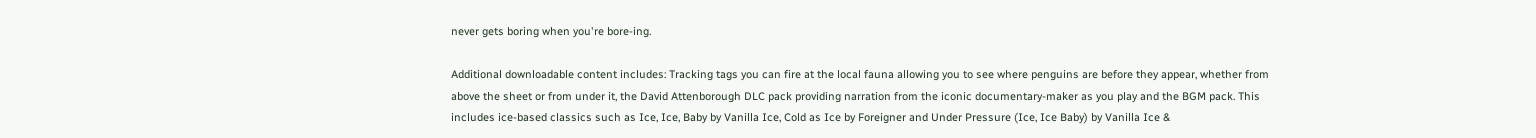never gets boring when you're bore-ing.

Additional downloadable content includes: Tracking tags you can fire at the local fauna allowing you to see where penguins are before they appear, whether from above the sheet or from under it, the David Attenborough DLC pack providing narration from the iconic documentary-maker as you play and the BGM pack. This includes ice-based classics such as Ice, Ice, Baby by Vanilla Ice, Cold as Ice by Foreigner and Under Pressure (Ice, Ice Baby) by Vanilla Ice &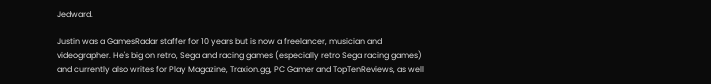Jedward.

Justin was a GamesRadar staffer for 10 years but is now a freelancer, musician and videographer. He's big on retro, Sega and racing games (especially retro Sega racing games) and currently also writes for Play Magazine, Traxion.gg, PC Gamer and TopTenReviews, as well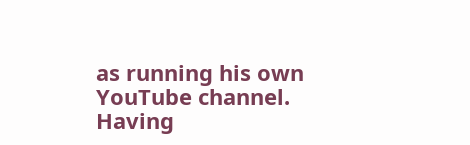as running his own YouTube channel. Having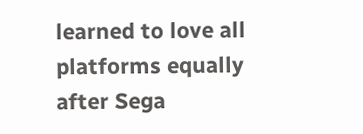learned to love all platforms equally after Sega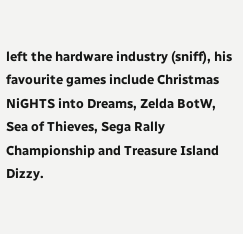left the hardware industry (sniff), his favourite games include Christmas NiGHTS into Dreams, Zelda BotW, Sea of Thieves, Sega Rally Championship and Treasure Island Dizzy.